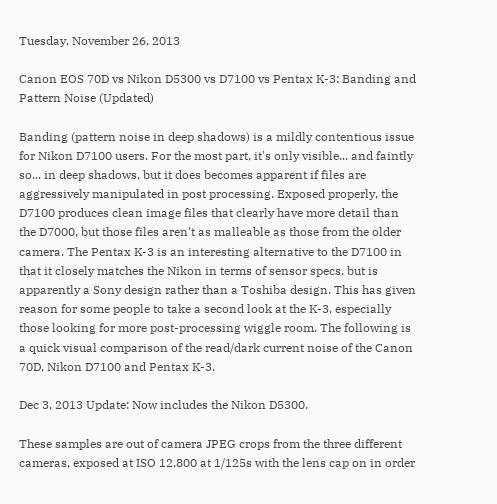Tuesday, November 26, 2013

Canon EOS 70D vs Nikon D5300 vs D7100 vs Pentax K-3: Banding and Pattern Noise (Updated)

Banding (pattern noise in deep shadows) is a mildly contentious issue for Nikon D7100 users. For the most part, it's only visible... and faintly so... in deep shadows, but it does becomes apparent if files are aggressively manipulated in post processing. Exposed properly, the D7100 produces clean image files that clearly have more detail than the D7000, but those files aren't as malleable as those from the older camera. The Pentax K-3 is an interesting alternative to the D7100 in that it closely matches the Nikon in terms of sensor specs, but is apparently a Sony design rather than a Toshiba design. This has given reason for some people to take a second look at the K-3, especially those looking for more post-processing wiggle room. The following is a quick visual comparison of the read/dark current noise of the Canon 70D, Nikon D7100 and Pentax K-3.

Dec 3, 2013 Update: Now includes the Nikon D5300.

These samples are out of camera JPEG crops from the three different cameras, exposed at ISO 12,800 at 1/125s with the lens cap on in order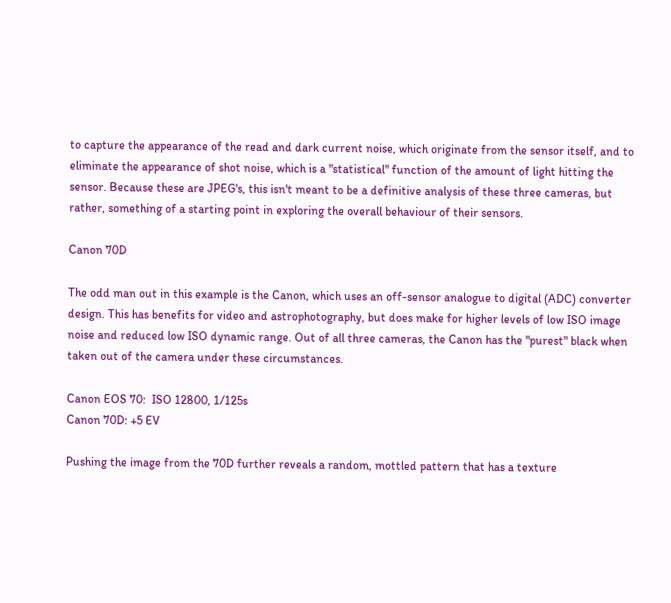to capture the appearance of the read and dark current noise, which originate from the sensor itself, and to eliminate the appearance of shot noise, which is a "statistical" function of the amount of light hitting the sensor. Because these are JPEG's, this isn't meant to be a definitive analysis of these three cameras, but rather, something of a starting point in exploring the overall behaviour of their sensors.

Canon 70D

The odd man out in this example is the Canon, which uses an off-sensor analogue to digital (ADC) converter design. This has benefits for video and astrophotography, but does make for higher levels of low ISO image noise and reduced low ISO dynamic range. Out of all three cameras, the Canon has the "purest" black when taken out of the camera under these circumstances.

Canon EOS 70:  ISO 12800, 1/125s
Canon 70D: +5 EV

Pushing the image from the 70D further reveals a random, mottled pattern that has a texture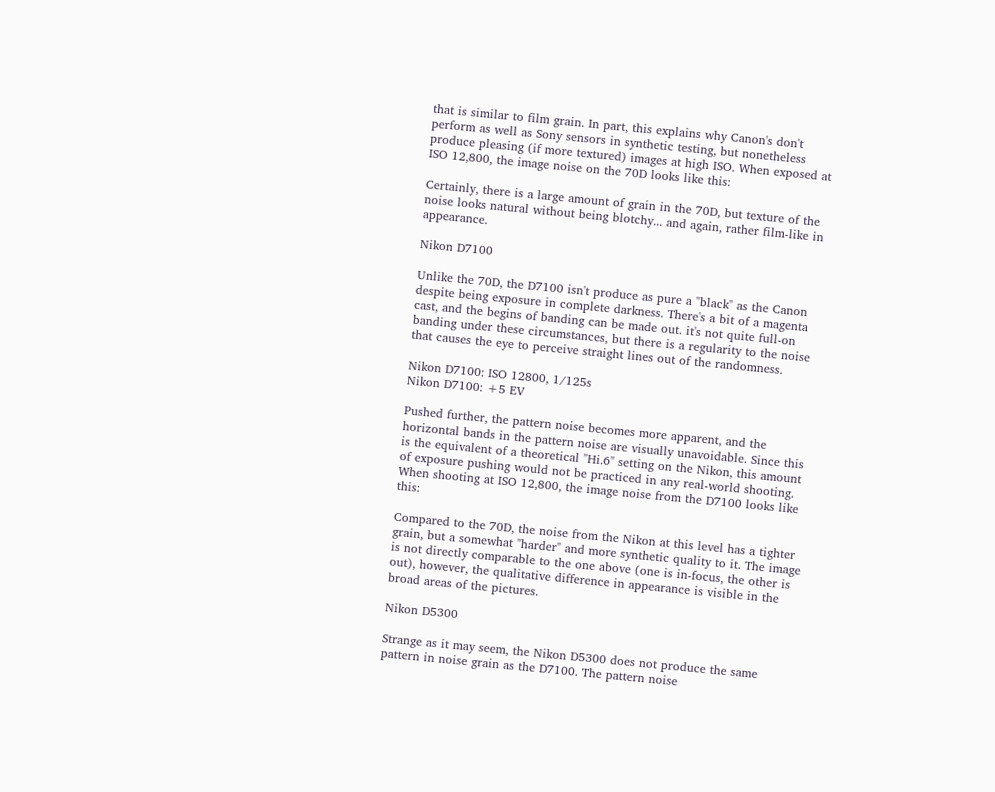that is similar to film grain. In part, this explains why Canon's don't perform as well as Sony sensors in synthetic testing, but nonetheless produce pleasing (if more textured) images at high ISO. When exposed at ISO 12,800, the image noise on the 70D looks like this:

Certainly, there is a large amount of grain in the 70D, but texture of the noise looks natural without being blotchy... and again, rather film-like in appearance.

Nikon D7100

Unlike the 70D, the D7100 isn't produce as pure a "black" as the Canon despite being exposure in complete darkness. There's a bit of a magenta cast, and the begins of banding can be made out. it's not quite full-on banding under these circumstances, but there is a regularity to the noise that causes the eye to perceive straight lines out of the randomness.

Nikon D7100: ISO 12800, 1/125s
Nikon D7100: +5 EV

Pushed further, the pattern noise becomes more apparent, and the horizontal bands in the pattern noise are visually unavoidable. Since this is the equivalent of a theoretical "Hi.6" setting on the Nikon, this amount of exposure pushing would not be practiced in any real-world shooting. When shooting at ISO 12,800, the image noise from the D7100 looks like this:

Compared to the 70D, the noise from the Nikon at this level has a tighter grain, but a somewhat "harder" and more synthetic quality to it. The image is not directly comparable to the one above (one is in-focus, the other is out), however, the qualitative difference in appearance is visible in the broad areas of the pictures.

Nikon D5300

Strange as it may seem, the Nikon D5300 does not produce the same pattern in noise grain as the D7100. The pattern noise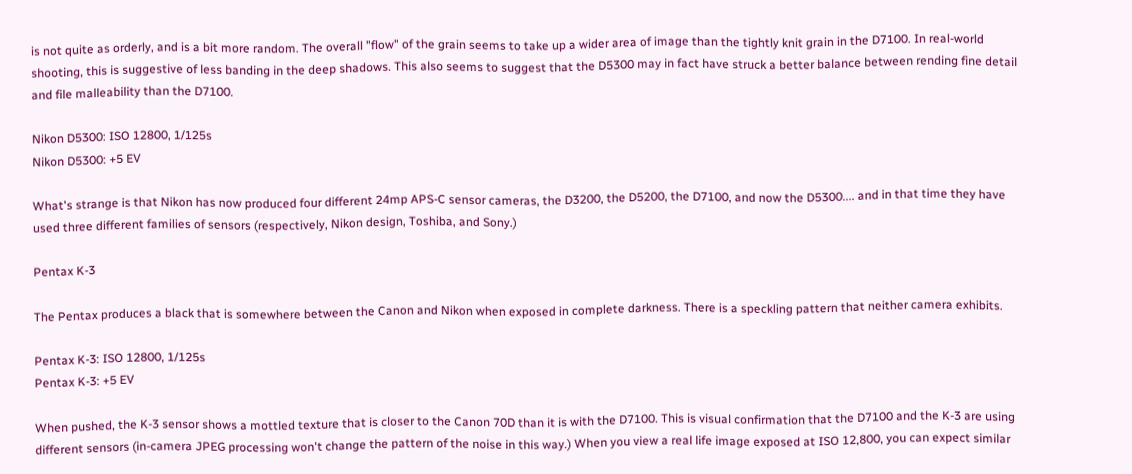is not quite as orderly, and is a bit more random. The overall "flow" of the grain seems to take up a wider area of image than the tightly knit grain in the D7100. In real-world shooting, this is suggestive of less banding in the deep shadows. This also seems to suggest that the D5300 may in fact have struck a better balance between rending fine detail and file malleability than the D7100.

Nikon D5300: ISO 12800, 1/125s
Nikon D5300: +5 EV

What's strange is that Nikon has now produced four different 24mp APS-C sensor cameras, the D3200, the D5200, the D7100, and now the D5300.... and in that time they have used three different families of sensors (respectively, Nikon design, Toshiba, and Sony.)

Pentax K-3

The Pentax produces a black that is somewhere between the Canon and Nikon when exposed in complete darkness. There is a speckling pattern that neither camera exhibits.

Pentax K-3: ISO 12800, 1/125s
Pentax K-3: +5 EV

When pushed, the K-3 sensor shows a mottled texture that is closer to the Canon 70D than it is with the D7100. This is visual confirmation that the D7100 and the K-3 are using different sensors (in-camera JPEG processing won't change the pattern of the noise in this way.) When you view a real life image exposed at ISO 12,800, you can expect similar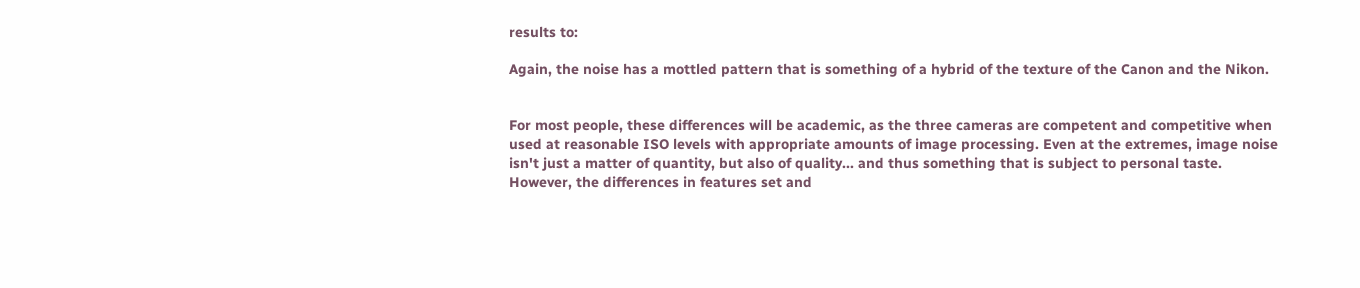results to:

Again, the noise has a mottled pattern that is something of a hybrid of the texture of the Canon and the Nikon.


For most people, these differences will be academic, as the three cameras are competent and competitive when used at reasonable ISO levels with appropriate amounts of image processing. Even at the extremes, image noise isn't just a matter of quantity, but also of quality... and thus something that is subject to personal taste. However, the differences in features set and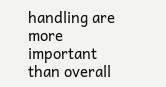handling are more important than overall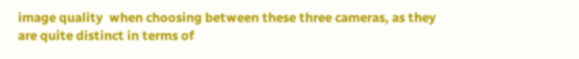image quality  when choosing between these three cameras, as they are quite distinct in terms of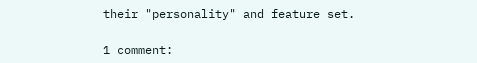their "personality" and feature set.

1 comment: